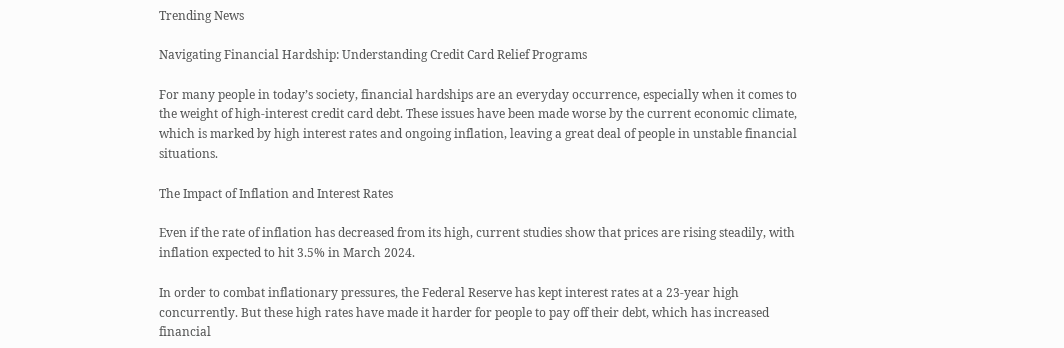Trending News

Navigating Financial Hardship: Understanding Credit Card Relief Programs

For many people in today’s society, financial hardships are an everyday occurrence, especially when it comes to the weight of high-interest credit card debt. These issues have been made worse by the current economic climate, which is marked by high interest rates and ongoing inflation, leaving a great deal of people in unstable financial situations.

The Impact of Inflation and Interest Rates

Even if the rate of inflation has decreased from its high, current studies show that prices are rising steadily, with inflation expected to hit 3.5% in March 2024.

In order to combat inflationary pressures, the Federal Reserve has kept interest rates at a 23-year high concurrently. But these high rates have made it harder for people to pay off their debt, which has increased financial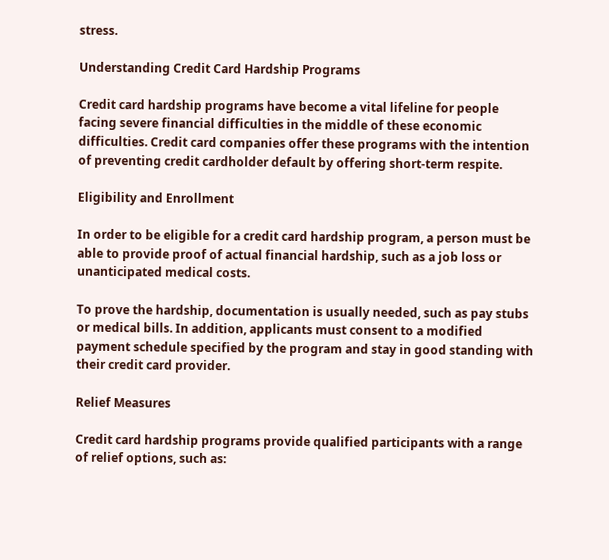stress.

Understanding Credit Card Hardship Programs

Credit card hardship programs have become a vital lifeline for people facing severe financial difficulties in the middle of these economic difficulties. Credit card companies offer these programs with the intention of preventing credit cardholder default by offering short-term respite.

Eligibility and Enrollment

In order to be eligible for a credit card hardship program, a person must be able to provide proof of actual financial hardship, such as a job loss or unanticipated medical costs.

To prove the hardship, documentation is usually needed, such as pay stubs or medical bills. In addition, applicants must consent to a modified payment schedule specified by the program and stay in good standing with their credit card provider.

Relief Measures

Credit card hardship programs provide qualified participants with a range of relief options, such as: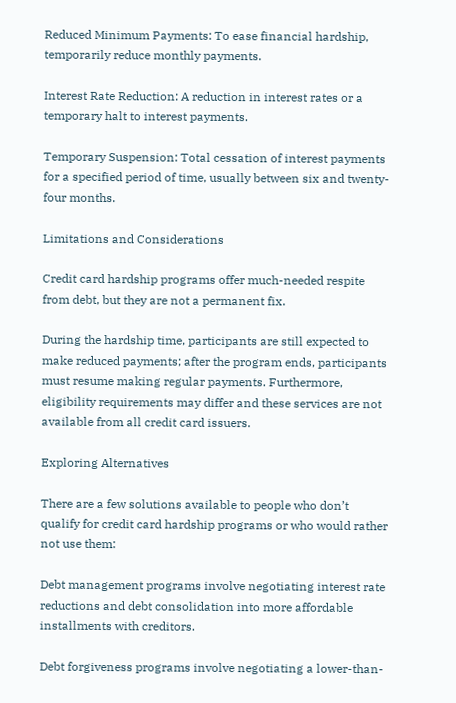Reduced Minimum Payments: To ease financial hardship, temporarily reduce monthly payments.

Interest Rate Reduction: A reduction in interest rates or a temporary halt to interest payments.

Temporary Suspension: Total cessation of interest payments for a specified period of time, usually between six and twenty-four months.

Limitations and Considerations

Credit card hardship programs offer much-needed respite from debt, but they are not a permanent fix.

During the hardship time, participants are still expected to make reduced payments; after the program ends, participants must resume making regular payments. Furthermore, eligibility requirements may differ and these services are not available from all credit card issuers.

Exploring Alternatives

There are a few solutions available to people who don’t qualify for credit card hardship programs or who would rather not use them:

Debt management programs involve negotiating interest rate reductions and debt consolidation into more affordable installments with creditors.

Debt forgiveness programs involve negotiating a lower-than-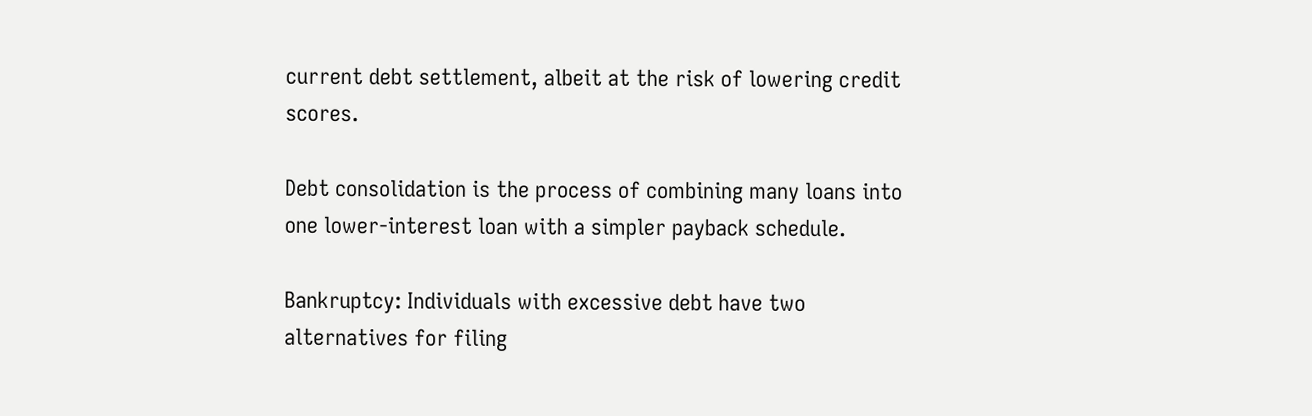current debt settlement, albeit at the risk of lowering credit scores.

Debt consolidation is the process of combining many loans into one lower-interest loan with a simpler payback schedule.

Bankruptcy: Individuals with excessive debt have two alternatives for filing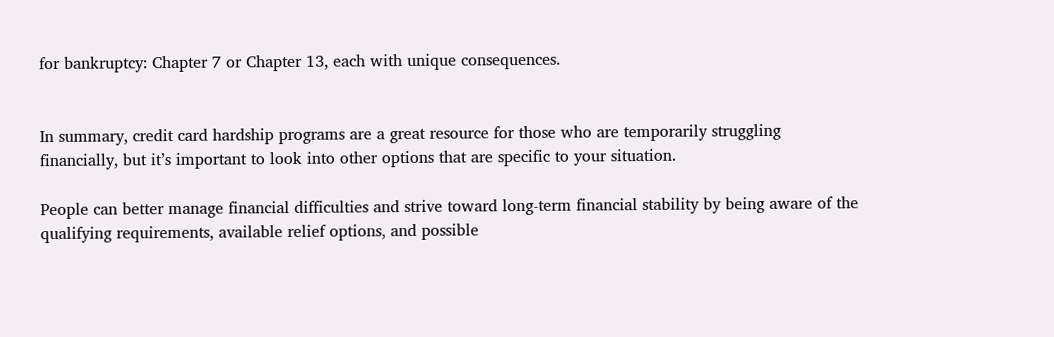for bankruptcy: Chapter 7 or Chapter 13, each with unique consequences.


In summary, credit card hardship programs are a great resource for those who are temporarily struggling financially, but it’s important to look into other options that are specific to your situation.

People can better manage financial difficulties and strive toward long-term financial stability by being aware of the qualifying requirements, available relief options, and possible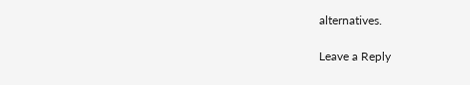alternatives.

Leave a Reply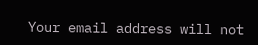Your email address will not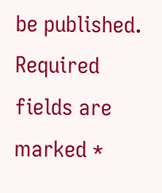be published. Required fields are marked *